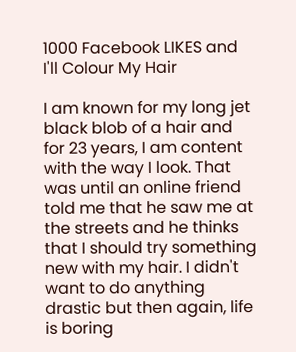1000 Facebook LIKES and I'll Colour My Hair

I am known for my long jet black blob of a hair and for 23 years, I am content with the way I look. That was until an online friend told me that he saw me at the streets and he thinks that I should try something new with my hair. I didn't want to do anything drastic but then again, life is boring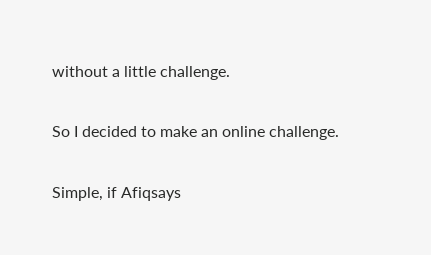without a little challenge.

So I decided to make an online challenge.

Simple, if Afiqsays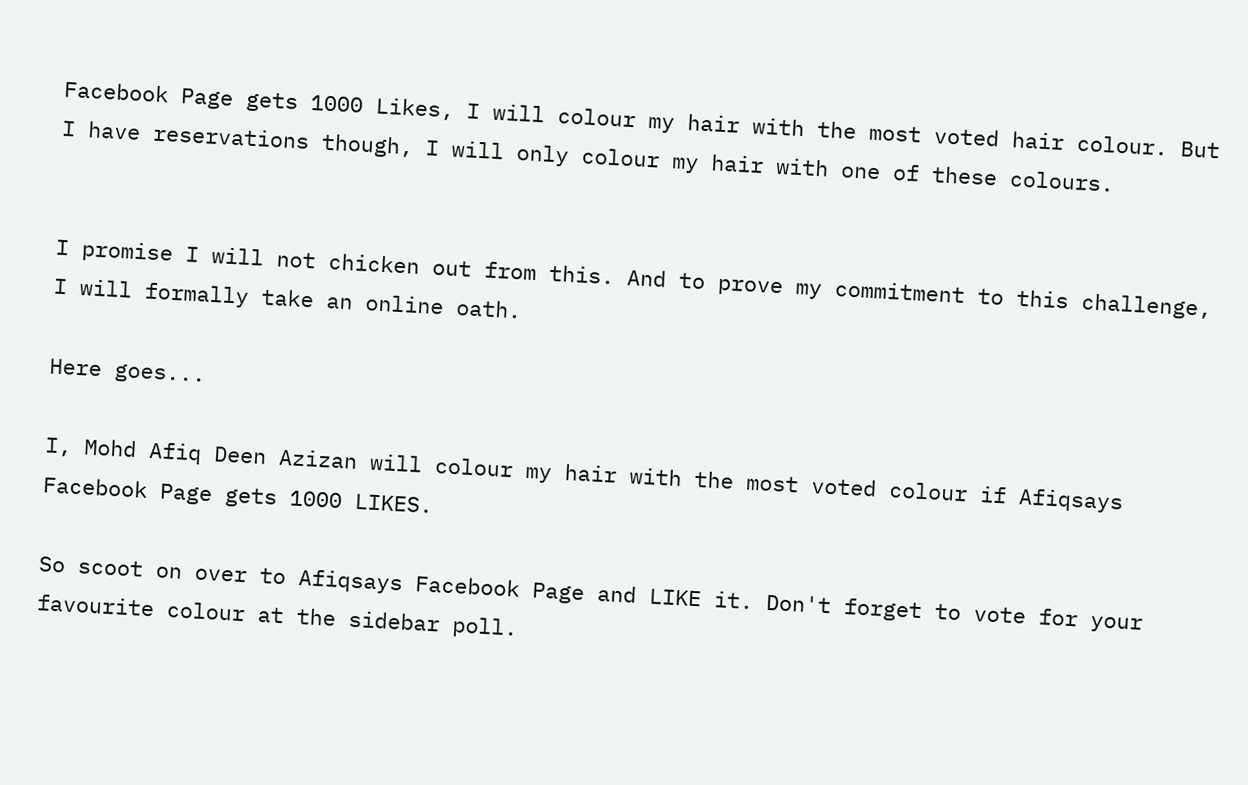Facebook Page gets 1000 Likes, I will colour my hair with the most voted hair colour. But I have reservations though, I will only colour my hair with one of these colours.


I promise I will not chicken out from this. And to prove my commitment to this challenge, I will formally take an online oath.

Here goes...

I, Mohd Afiq Deen Azizan will colour my hair with the most voted colour if Afiqsays Facebook Page gets 1000 LIKES.

So scoot on over to Afiqsays Facebook Page and LIKE it. Don't forget to vote for your favourite colour at the sidebar poll.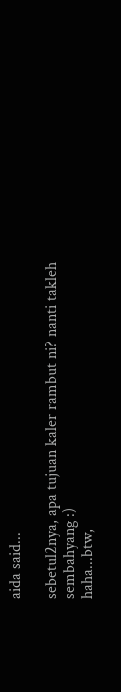aida said...

sebetul2nya, apa tujuan kaler rambut ni? nanti takleh sembahyang :)
haha...btw,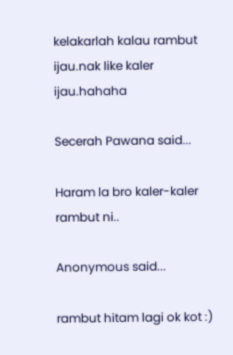kelakarlah kalau rambut ijau.nak like kaler ijau.hahaha

Secerah Pawana said...

Haram la bro kaler-kaler rambut ni..

Anonymous said...

rambut hitam lagi ok kot :)